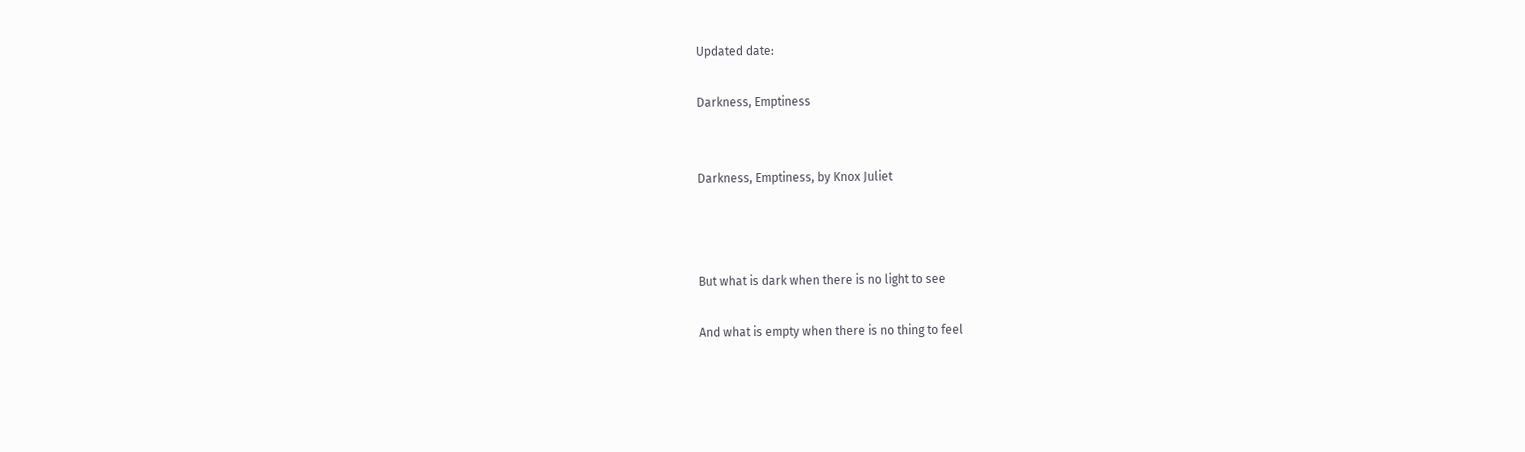Updated date:

Darkness, Emptiness


Darkness, Emptiness, by Knox Juliet



But what is dark when there is no light to see

And what is empty when there is no thing to feel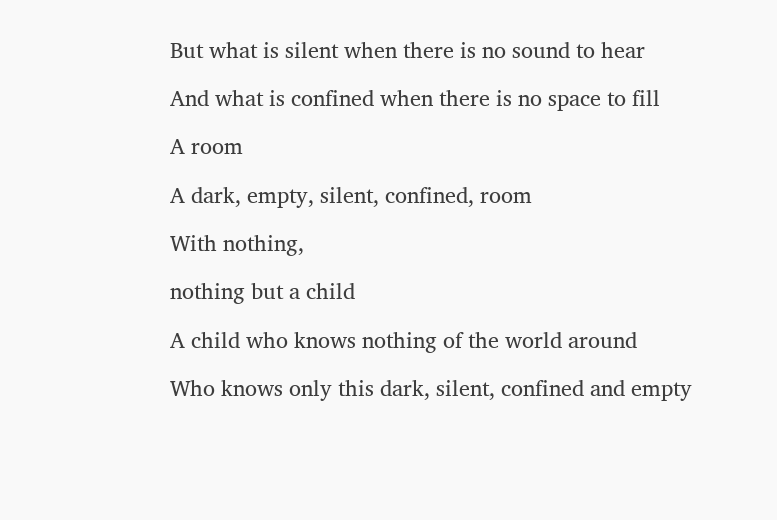But what is silent when there is no sound to hear

And what is confined when there is no space to fill

A room

A dark, empty, silent, confined, room

With nothing,

nothing but a child

A child who knows nothing of the world around

Who knows only this dark, silent, confined and empty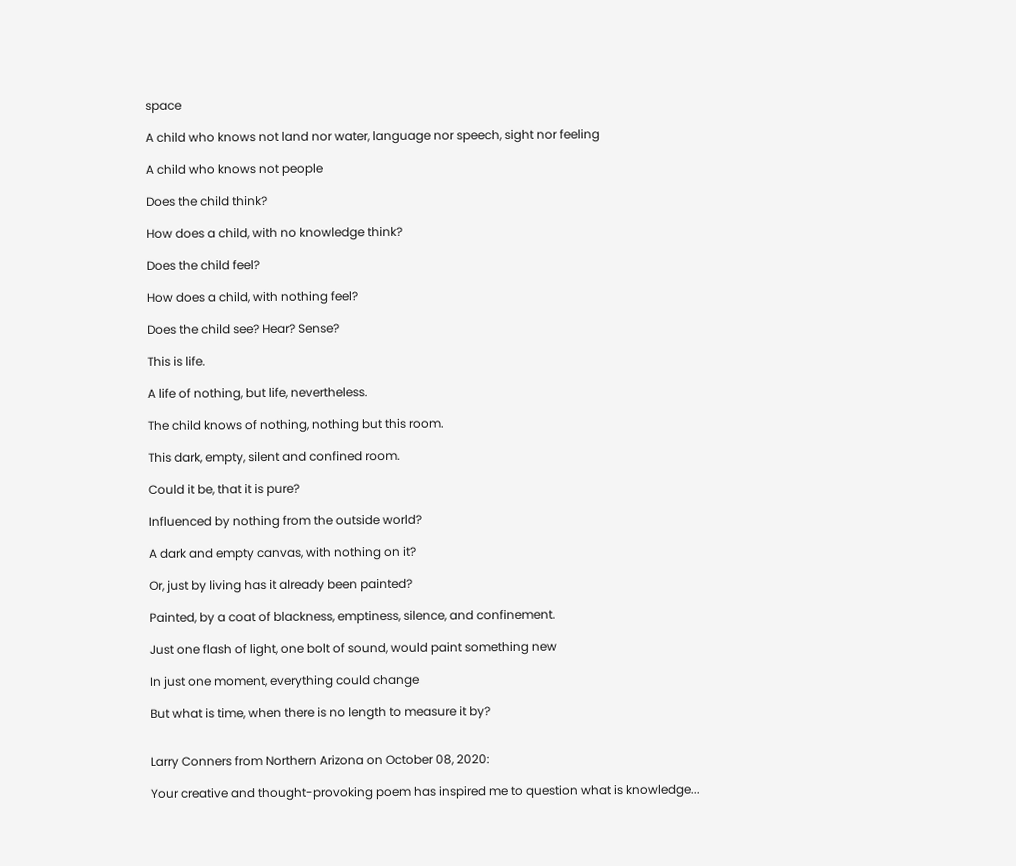space

A child who knows not land nor water, language nor speech, sight nor feeling

A child who knows not people

Does the child think?

How does a child, with no knowledge think?

Does the child feel?

How does a child, with nothing feel?

Does the child see? Hear? Sense?

This is life.

A life of nothing, but life, nevertheless.

The child knows of nothing, nothing but this room.

This dark, empty, silent and confined room.

Could it be, that it is pure?

Influenced by nothing from the outside world?

A dark and empty canvas, with nothing on it?

Or, just by living has it already been painted?

Painted, by a coat of blackness, emptiness, silence, and confinement.

Just one flash of light, one bolt of sound, would paint something new

In just one moment, everything could change

But what is time, when there is no length to measure it by?


Larry Conners from Northern Arizona on October 08, 2020:

Your creative and thought-provoking poem has inspired me to question what is knowledge...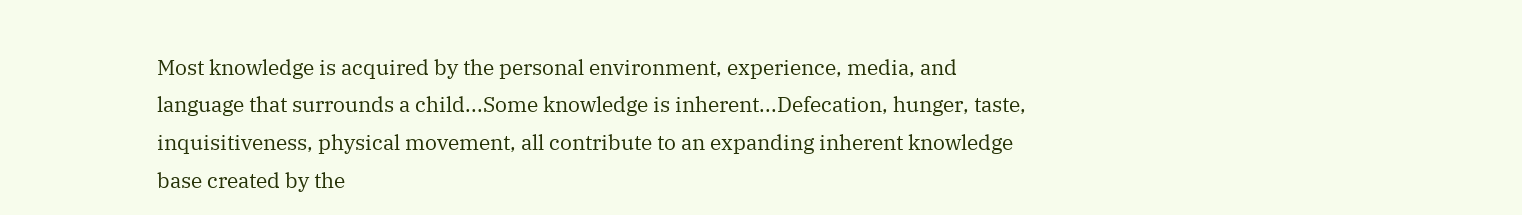Most knowledge is acquired by the personal environment, experience, media, and language that surrounds a child...Some knowledge is inherent...Defecation, hunger, taste, inquisitiveness, physical movement, all contribute to an expanding inherent knowledge base created by the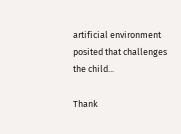artificial environment posited that challenges the child...

Thank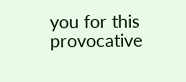you for this provocative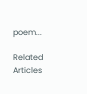poem...

Related Articles